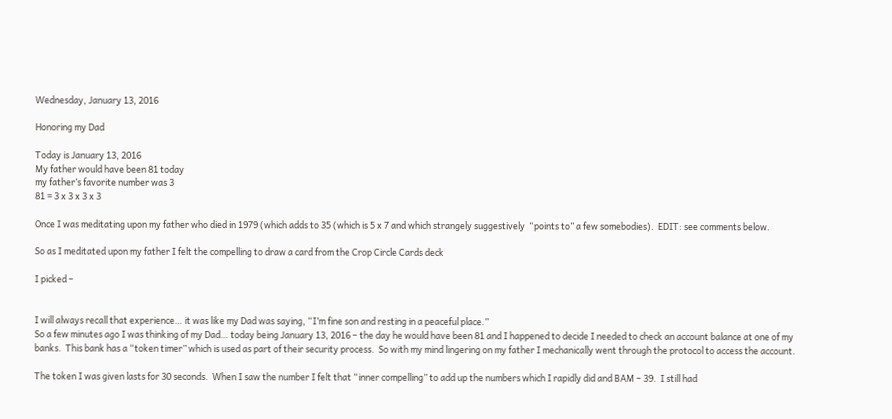Wednesday, January 13, 2016

Honoring my Dad

Today is January 13, 2016
My father would have been 81 today
my father’s favorite number was 3
81 = 3 x 3 x 3 x 3

Once I was meditating upon my father who died in 1979 (which adds to 35 (which is 5 x 7 and which strangely suggestively  “points to” a few somebodies).  EDIT: see comments below.

So as I meditated upon my father I felt the compelling to draw a card from the Crop Circle Cards deck

I picked –


I will always recall that experience… it was like my Dad was saying, “I’m fine son and resting in a peaceful place.”
So a few minutes ago I was thinking of my Dad… today being January 13, 2016 – the day he would have been 81 and I happened to decide I needed to check an account balance at one of my banks.  This bank has a “token timer” which is used as part of their security process.  So with my mind lingering on my father I mechanically went through the protocol to access the account.

The token I was given lasts for 30 seconds.  When I saw the number I felt that “inner compelling” to add up the numbers which I rapidly did and BAM – 39.  I still had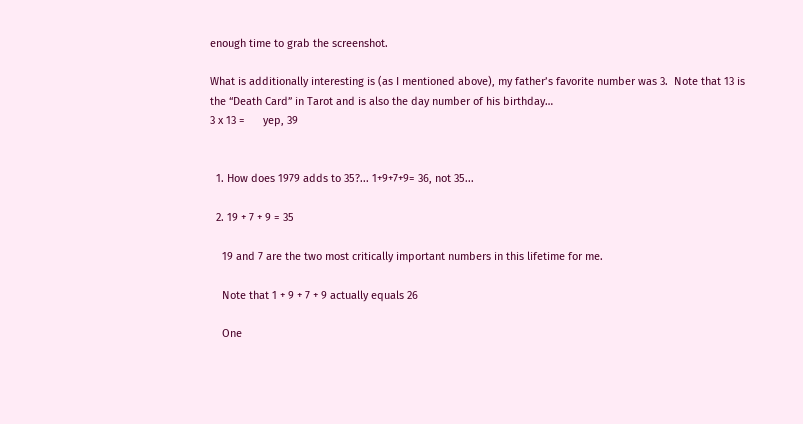enough time to grab the screenshot.

What is additionally interesting is (as I mentioned above), my father’s favorite number was 3.  Note that 13 is the “Death Card” in Tarot and is also the day number of his birthday…
3 x 13 =      yep, 39


  1. How does 1979 adds to 35?... 1+9+7+9= 36, not 35...

  2. 19 + 7 + 9 = 35

    19 and 7 are the two most critically important numbers in this lifetime for me.

    Note that 1 + 9 + 7 + 9 actually equals 26

    One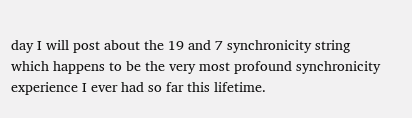day I will post about the 19 and 7 synchronicity string which happens to be the very most profound synchronicity experience I ever had so far this lifetime.